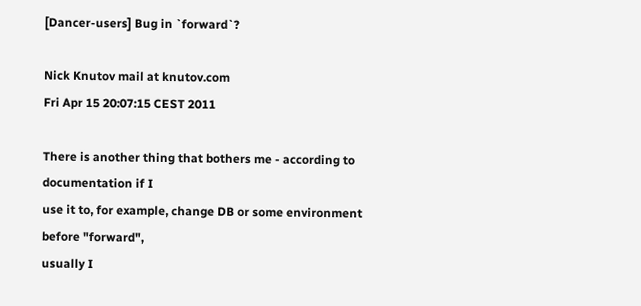[Dancer-users] Bug in `forward`?

Nick Knutov mail at knutov.com
Fri Apr 15 20:07:15 CEST 2011

There is another thing that bothers me - according to documentation if I
use it to, for example, change DB or some environment before "forward",
usually I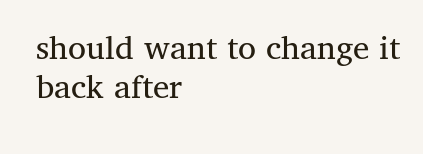should want to change it back after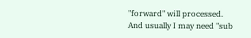"forward" will processed.
And usually I may need "sub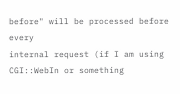before" will be processed before every
internal request (if I am using CGI::WebIn or something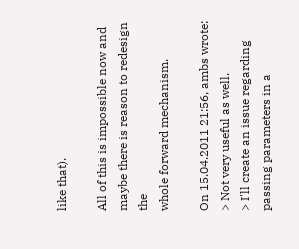like that).

All of this is impossible now and maybe there is reason to redesign the
whole forward mechanism.

On 15.04.2011 21:56, ambs wrote:
> Not very useful as well.
> I'll create an issue regarding passing parameters in a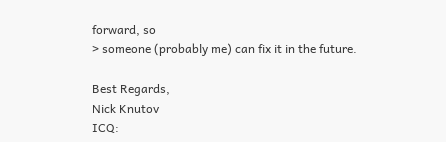forward, so
> someone (probably me) can fix it in the future.

Best Regards,
Nick Knutov
ICQ: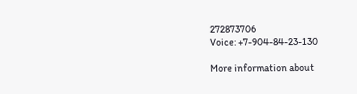272873706
Voice: +7-904-84-23-130

More information about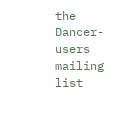the Dancer-users mailing list